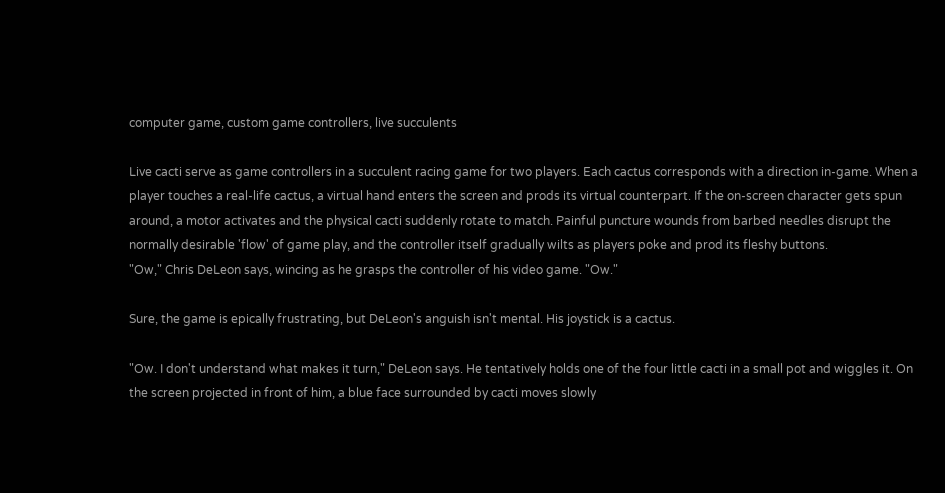computer game, custom game controllers, live succulents

Live cacti serve as game controllers in a succulent racing game for two players. Each cactus corresponds with a direction in-game. When a player touches a real-life cactus, a virtual hand enters the screen and prods its virtual counterpart. If the on-screen character gets spun around, a motor activates and the physical cacti suddenly rotate to match. Painful puncture wounds from barbed needles disrupt the normally desirable 'flow' of game play, and the controller itself gradually wilts as players poke and prod its fleshy buttons.
"Ow," Chris DeLeon says, wincing as he grasps the controller of his video game. "Ow."

Sure, the game is epically frustrating, but DeLeon's anguish isn't mental. His joystick is a cactus.

"Ow. I don't understand what makes it turn," DeLeon says. He tentatively holds one of the four little cacti in a small pot and wiggles it. On the screen projected in front of him, a blue face surrounded by cacti moves slowly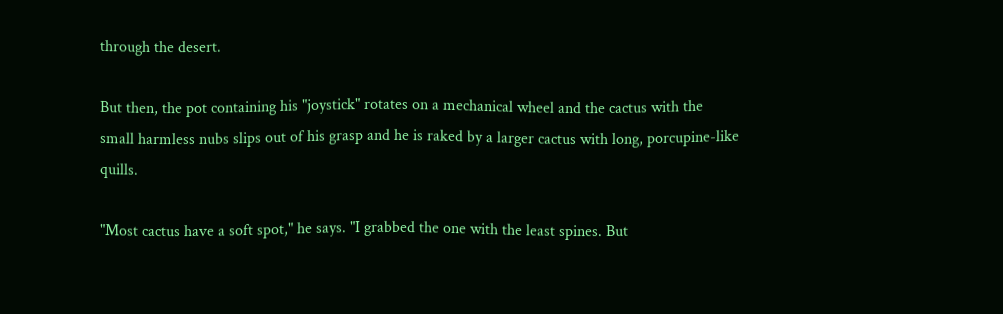through the desert.

But then, the pot containing his "joystick" rotates on a mechanical wheel and the cactus with the small harmless nubs slips out of his grasp and he is raked by a larger cactus with long, porcupine-like quills.

"Most cactus have a soft spot," he says. "I grabbed the one with the least spines. But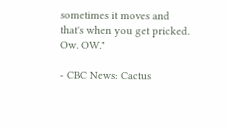sometimes it moves and that's when you get pricked. Ow. OW."

- CBC News: Cactus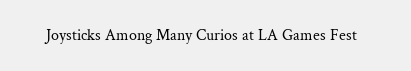Joysticks Among Many Curios at LA Games Fest